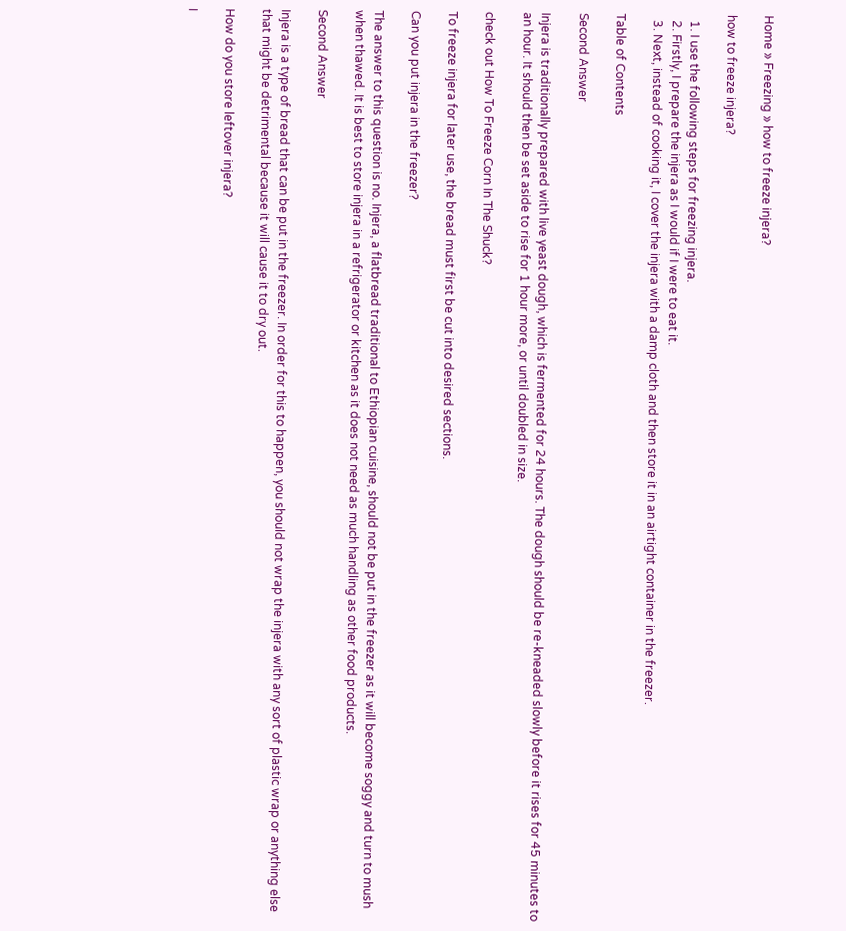Home » Freezing » how to freeze injera?

how to freeze injera?

  1. I use the following steps for freezing injera.
  2. Firstly, I prepare the injera as I would if I were to eat it.
  3. Next, instead of cooking it, I cover the injera with a damp cloth and then store it in an airtight container in the freezer.

Table of Contents

Second Answer

Injera is traditionally prepared with live yeast dough, which is fermented for 24 hours. The dough should be re-kneaded slowly before it rises for 45 minutes to an hour. It should then be set aside to rise for 1 hour more, or until doubled in size.

check out How To Freeze Corn In The Shuck?

To freeze injera for later use, the bread must first be cut into desired sections.

Can you put injera in the freezer?

The answer to this question is no. Injera, a flatbread traditional to Ethiopian cuisine, should not be put in the freezer as it will become soggy and turn to mush when thawed. It is best to store injera in a refrigerator or kitchen as it does not need as much handling as other food products.

Second Answer

Injera is a type of bread that can be put in the freezer. In order for this to happen, you should not wrap the injera with any sort of plastic wrap or anything else that might be detrimental because it will cause it to dry out.

How do you store leftover injera?

I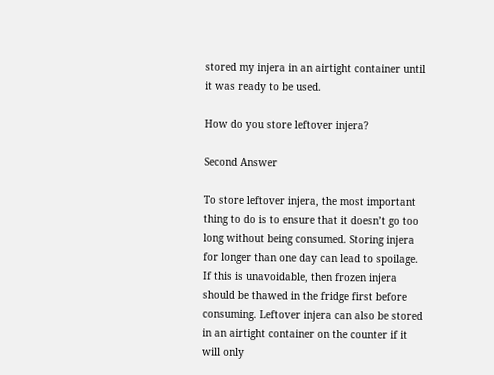stored my injera in an airtight container until it was ready to be used.

How do you store leftover injera?

Second Answer

To store leftover injera, the most important thing to do is to ensure that it doesn’t go too long without being consumed. Storing injera for longer than one day can lead to spoilage. If this is unavoidable, then frozen injera should be thawed in the fridge first before consuming. Leftover injera can also be stored in an airtight container on the counter if it will only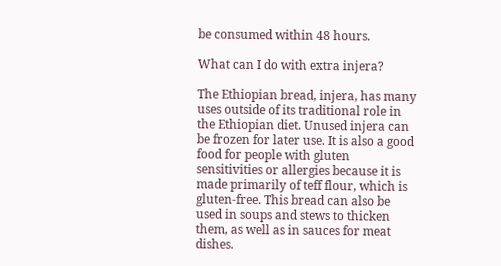be consumed within 48 hours.

What can I do with extra injera?

The Ethiopian bread, injera, has many uses outside of its traditional role in the Ethiopian diet. Unused injera can be frozen for later use. It is also a good food for people with gluten sensitivities or allergies because it is made primarily of teff flour, which is gluten-free. This bread can also be used in soups and stews to thicken them, as well as in sauces for meat dishes.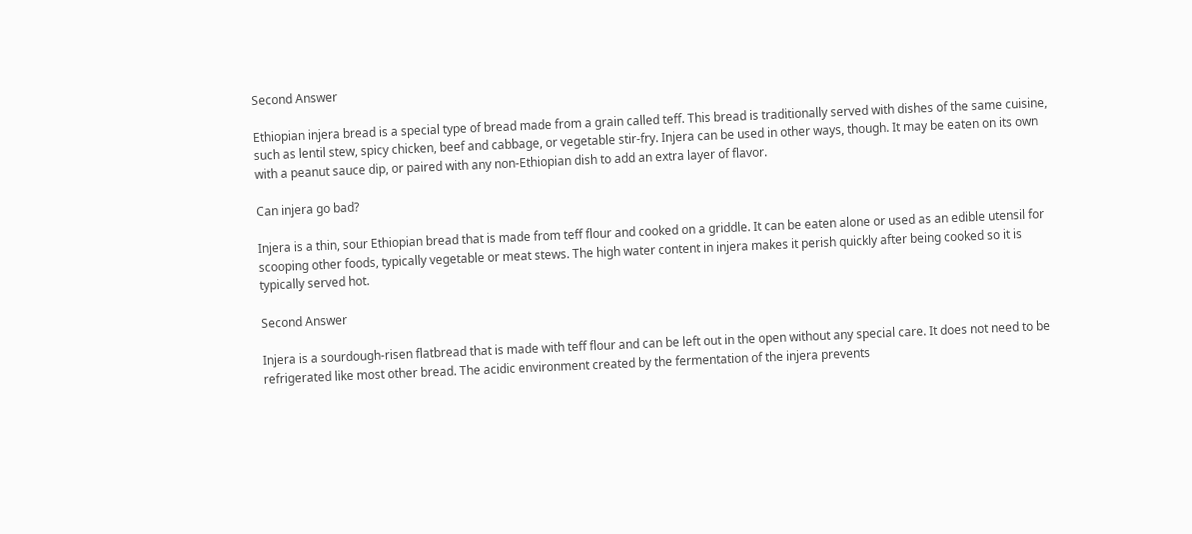Second Answer

Ethiopian injera bread is a special type of bread made from a grain called teff. This bread is traditionally served with dishes of the same cuisine, such as lentil stew, spicy chicken, beef and cabbage, or vegetable stir-fry. Injera can be used in other ways, though. It may be eaten on its own with a peanut sauce dip, or paired with any non-Ethiopian dish to add an extra layer of flavor.

Can injera go bad?

Injera is a thin, sour Ethiopian bread that is made from teff flour and cooked on a griddle. It can be eaten alone or used as an edible utensil for scooping other foods, typically vegetable or meat stews. The high water content in injera makes it perish quickly after being cooked so it is typically served hot.

Second Answer

Injera is a sourdough-risen flatbread that is made with teff flour and can be left out in the open without any special care. It does not need to be refrigerated like most other bread. The acidic environment created by the fermentation of the injera prevents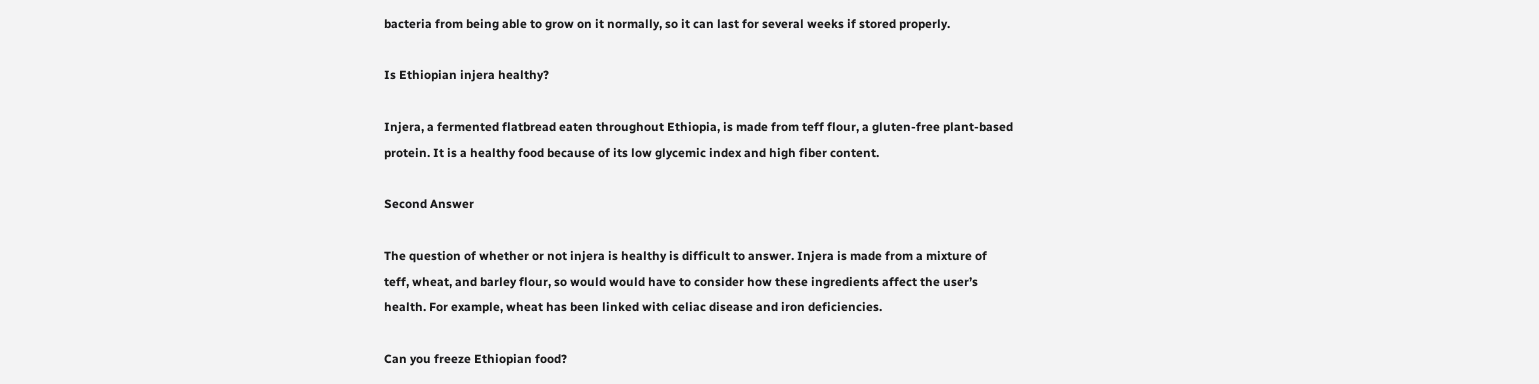bacteria from being able to grow on it normally, so it can last for several weeks if stored properly.

Is Ethiopian injera healthy?

Injera, a fermented flatbread eaten throughout Ethiopia, is made from teff flour, a gluten-free plant-based protein. It is a healthy food because of its low glycemic index and high fiber content.

Second Answer

The question of whether or not injera is healthy is difficult to answer. Injera is made from a mixture of teff, wheat, and barley flour, so would would have to consider how these ingredients affect the user’s health. For example, wheat has been linked with celiac disease and iron deficiencies.

Can you freeze Ethiopian food?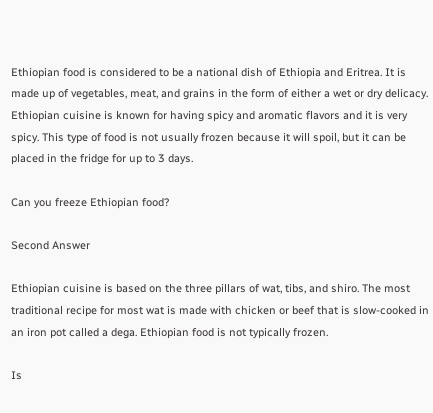Ethiopian food is considered to be a national dish of Ethiopia and Eritrea. It is made up of vegetables, meat, and grains in the form of either a wet or dry delicacy. Ethiopian cuisine is known for having spicy and aromatic flavors and it is very spicy. This type of food is not usually frozen because it will spoil, but it can be placed in the fridge for up to 3 days.

Can you freeze Ethiopian food?

Second Answer

Ethiopian cuisine is based on the three pillars of wat, tibs, and shiro. The most traditional recipe for most wat is made with chicken or beef that is slow-cooked in an iron pot called a dega. Ethiopian food is not typically frozen.

Is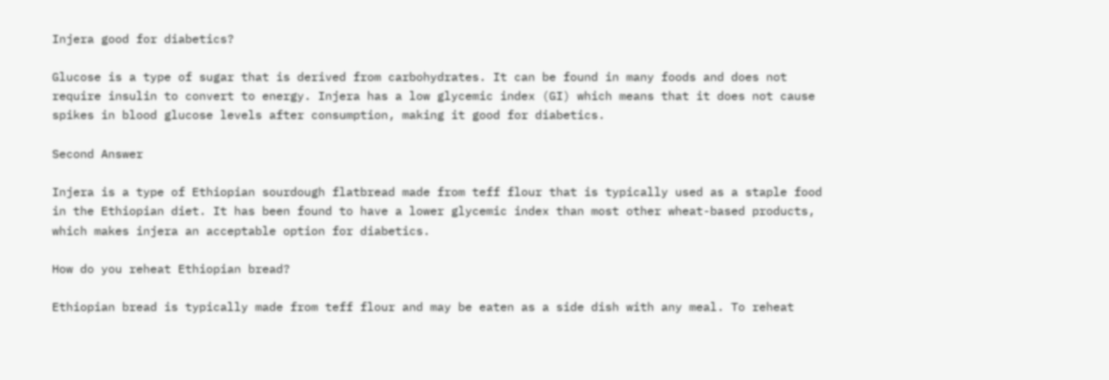Injera good for diabetics?

Glucose is a type of sugar that is derived from carbohydrates. It can be found in many foods and does not require insulin to convert to energy. Injera has a low glycemic index (GI) which means that it does not cause spikes in blood glucose levels after consumption, making it good for diabetics.

Second Answer

Injera is a type of Ethiopian sourdough flatbread made from teff flour that is typically used as a staple food in the Ethiopian diet. It has been found to have a lower glycemic index than most other wheat-based products, which makes injera an acceptable option for diabetics.

How do you reheat Ethiopian bread?

Ethiopian bread is typically made from teff flour and may be eaten as a side dish with any meal. To reheat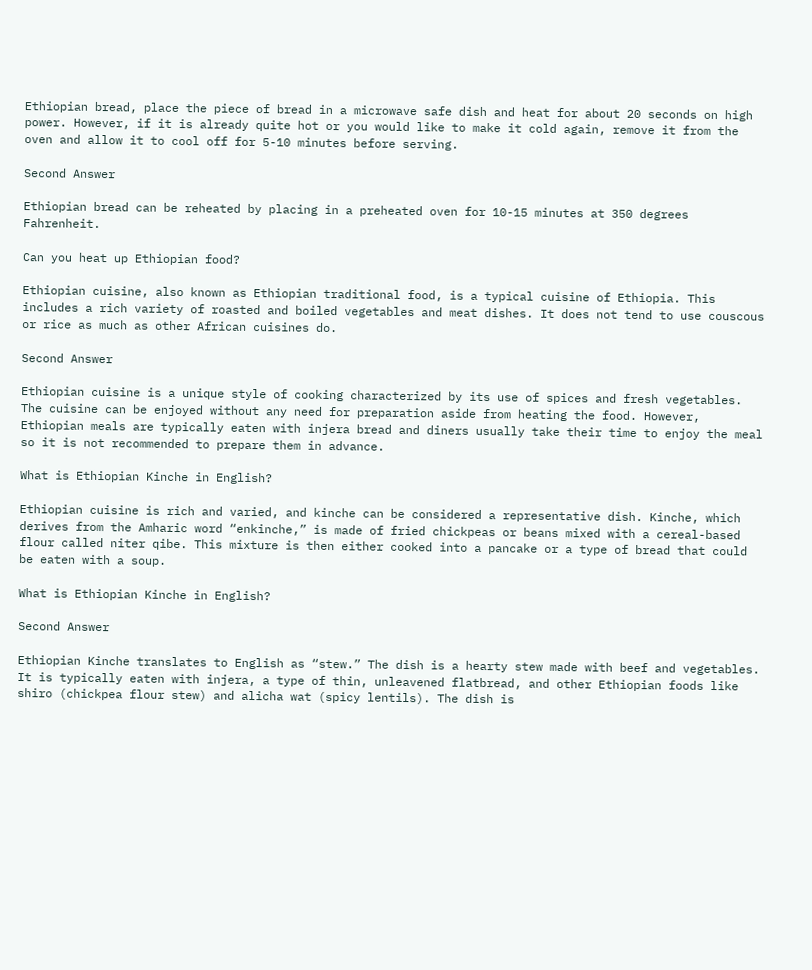Ethiopian bread, place the piece of bread in a microwave safe dish and heat for about 20 seconds on high power. However, if it is already quite hot or you would like to make it cold again, remove it from the oven and allow it to cool off for 5-10 minutes before serving.

Second Answer

Ethiopian bread can be reheated by placing in a preheated oven for 10-15 minutes at 350 degrees Fahrenheit.

Can you heat up Ethiopian food?

Ethiopian cuisine, also known as Ethiopian traditional food, is a typical cuisine of Ethiopia. This includes a rich variety of roasted and boiled vegetables and meat dishes. It does not tend to use couscous or rice as much as other African cuisines do.

Second Answer

Ethiopian cuisine is a unique style of cooking characterized by its use of spices and fresh vegetables. The cuisine can be enjoyed without any need for preparation aside from heating the food. However, Ethiopian meals are typically eaten with injera bread and diners usually take their time to enjoy the meal so it is not recommended to prepare them in advance.

What is Ethiopian Kinche in English?

Ethiopian cuisine is rich and varied, and kinche can be considered a representative dish. Kinche, which derives from the Amharic word “enkinche,” is made of fried chickpeas or beans mixed with a cereal-based flour called niter qibe. This mixture is then either cooked into a pancake or a type of bread that could be eaten with a soup.

What is Ethiopian Kinche in English?

Second Answer

Ethiopian Kinche translates to English as “stew.” The dish is a hearty stew made with beef and vegetables. It is typically eaten with injera, a type of thin, unleavened flatbread, and other Ethiopian foods like shiro (chickpea flour stew) and alicha wat (spicy lentils). The dish is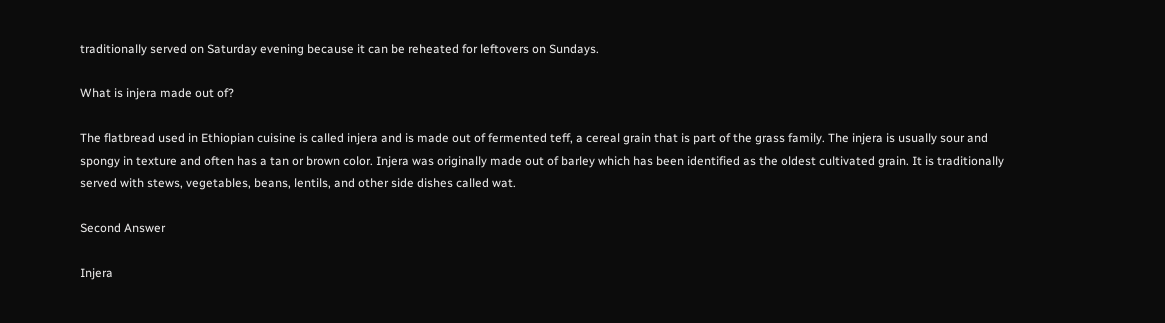traditionally served on Saturday evening because it can be reheated for leftovers on Sundays.

What is injera made out of?

The flatbread used in Ethiopian cuisine is called injera and is made out of fermented teff, a cereal grain that is part of the grass family. The injera is usually sour and spongy in texture and often has a tan or brown color. Injera was originally made out of barley which has been identified as the oldest cultivated grain. It is traditionally served with stews, vegetables, beans, lentils, and other side dishes called wat.

Second Answer

Injera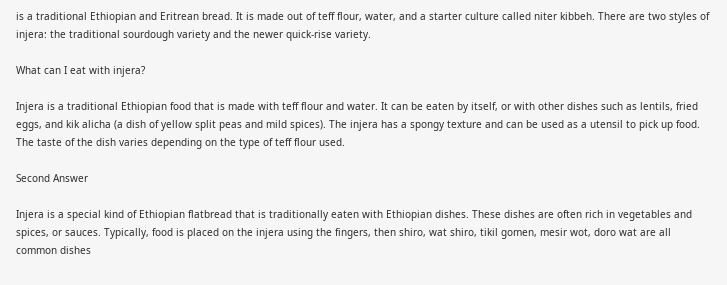is a traditional Ethiopian and Eritrean bread. It is made out of teff flour, water, and a starter culture called niter kibbeh. There are two styles of injera: the traditional sourdough variety and the newer quick-rise variety.

What can I eat with injera?

Injera is a traditional Ethiopian food that is made with teff flour and water. It can be eaten by itself, or with other dishes such as lentils, fried eggs, and kik alicha (a dish of yellow split peas and mild spices). The injera has a spongy texture and can be used as a utensil to pick up food. The taste of the dish varies depending on the type of teff flour used.

Second Answer

Injera is a special kind of Ethiopian flatbread that is traditionally eaten with Ethiopian dishes. These dishes are often rich in vegetables and spices, or sauces. Typically, food is placed on the injera using the fingers, then shiro, wat shiro, tikil gomen, mesir wot, doro wat are all common dishes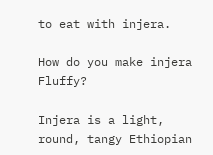to eat with injera.

How do you make injera Fluffy?

Injera is a light, round, tangy Ethiopian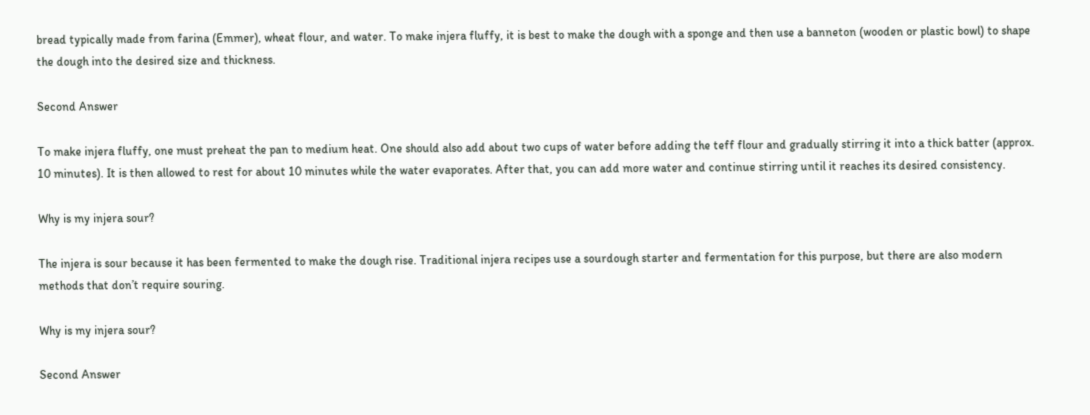bread typically made from farina (Emmer), wheat flour, and water. To make injera fluffy, it is best to make the dough with a sponge and then use a banneton (wooden or plastic bowl) to shape the dough into the desired size and thickness.

Second Answer

To make injera fluffy, one must preheat the pan to medium heat. One should also add about two cups of water before adding the teff flour and gradually stirring it into a thick batter (approx. 10 minutes). It is then allowed to rest for about 10 minutes while the water evaporates. After that, you can add more water and continue stirring until it reaches its desired consistency.

Why is my injera sour?

The injera is sour because it has been fermented to make the dough rise. Traditional injera recipes use a sourdough starter and fermentation for this purpose, but there are also modern methods that don’t require souring.

Why is my injera sour?

Second Answer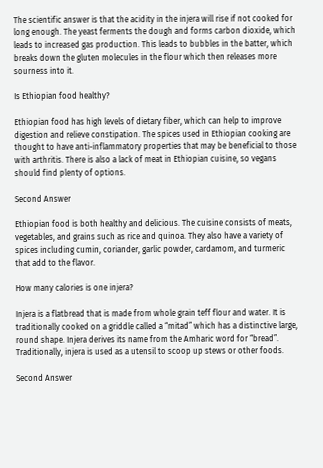The scientific answer is that the acidity in the injera will rise if not cooked for long enough. The yeast ferments the dough and forms carbon dioxide, which leads to increased gas production. This leads to bubbles in the batter, which breaks down the gluten molecules in the flour which then releases more sourness into it.

Is Ethiopian food healthy?

Ethiopian food has high levels of dietary fiber, which can help to improve digestion and relieve constipation. The spices used in Ethiopian cooking are thought to have anti-inflammatory properties that may be beneficial to those with arthritis. There is also a lack of meat in Ethiopian cuisine, so vegans should find plenty of options.

Second Answer

Ethiopian food is both healthy and delicious. The cuisine consists of meats, vegetables, and grains such as rice and quinoa. They also have a variety of spices including cumin, coriander, garlic powder, cardamom, and turmeric that add to the flavor.

How many calories is one injera?

Injera is a flatbread that is made from whole grain teff flour and water. It is traditionally cooked on a griddle called a “mitad” which has a distinctive large, round shape. Injera derives its name from the Amharic word for “bread”. Traditionally, injera is used as a utensil to scoop up stews or other foods.

Second Answer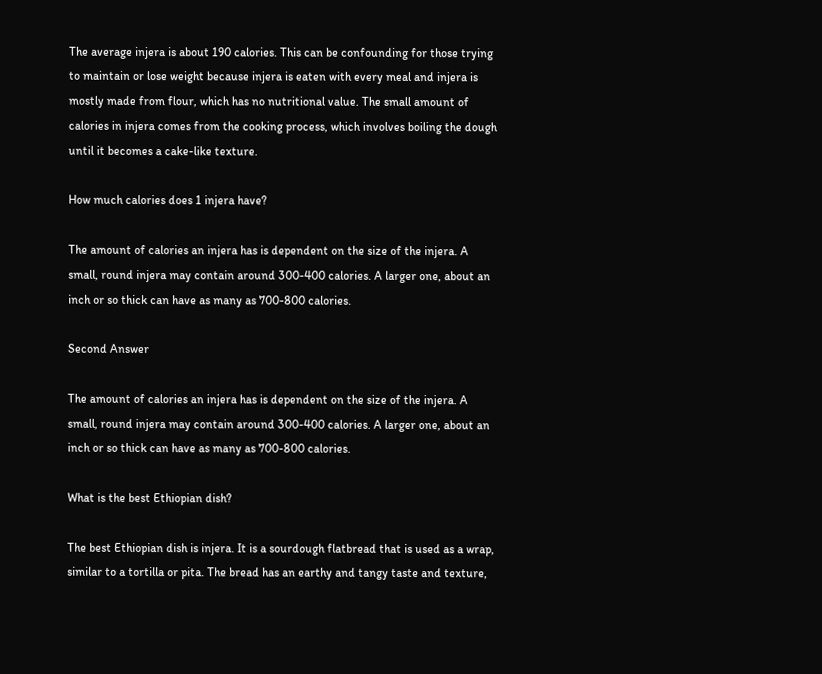The average injera is about 190 calories. This can be confounding for those trying to maintain or lose weight because injera is eaten with every meal and injera is mostly made from flour, which has no nutritional value. The small amount of calories in injera comes from the cooking process, which involves boiling the dough until it becomes a cake-like texture.

How much calories does 1 injera have?

The amount of calories an injera has is dependent on the size of the injera. A small, round injera may contain around 300-400 calories. A larger one, about an inch or so thick can have as many as 700-800 calories.

Second Answer

The amount of calories an injera has is dependent on the size of the injera. A small, round injera may contain around 300-400 calories. A larger one, about an inch or so thick can have as many as 700-800 calories.

What is the best Ethiopian dish?

The best Ethiopian dish is injera. It is a sourdough flatbread that is used as a wrap, similar to a tortilla or pita. The bread has an earthy and tangy taste and texture,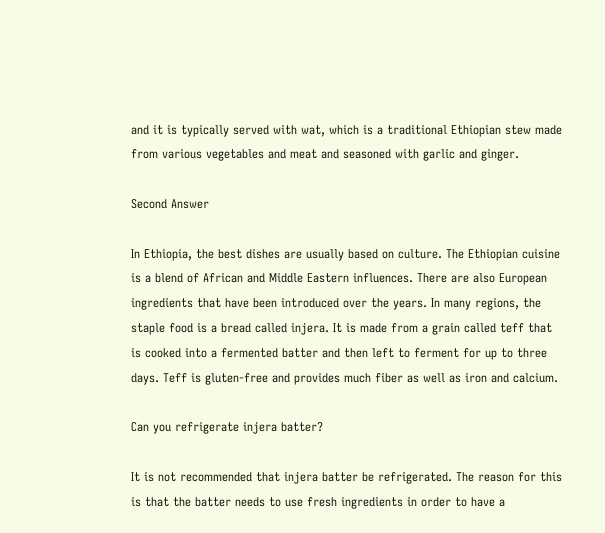and it is typically served with wat, which is a traditional Ethiopian stew made from various vegetables and meat and seasoned with garlic and ginger.

Second Answer

In Ethiopia, the best dishes are usually based on culture. The Ethiopian cuisine is a blend of African and Middle Eastern influences. There are also European ingredients that have been introduced over the years. In many regions, the staple food is a bread called injera. It is made from a grain called teff that is cooked into a fermented batter and then left to ferment for up to three days. Teff is gluten-free and provides much fiber as well as iron and calcium.

Can you refrigerate injera batter?

It is not recommended that injera batter be refrigerated. The reason for this is that the batter needs to use fresh ingredients in order to have a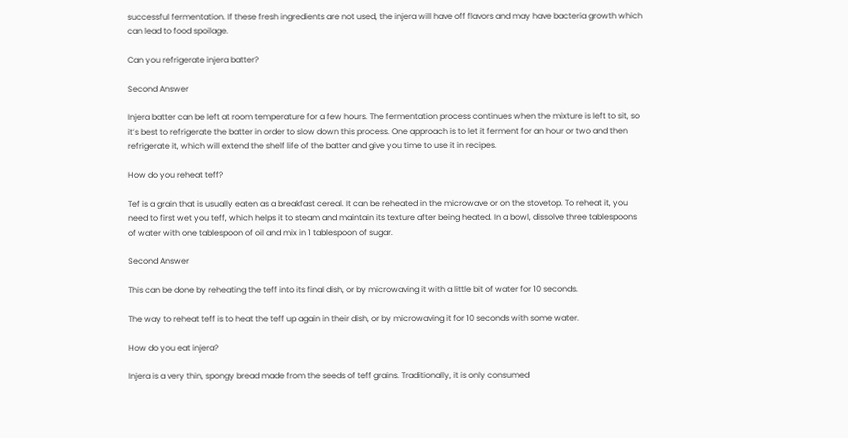successful fermentation. If these fresh ingredients are not used, the injera will have off flavors and may have bacteria growth which can lead to food spoilage.

Can you refrigerate injera batter?

Second Answer

Injera batter can be left at room temperature for a few hours. The fermentation process continues when the mixture is left to sit, so it’s best to refrigerate the batter in order to slow down this process. One approach is to let it ferment for an hour or two and then refrigerate it, which will extend the shelf life of the batter and give you time to use it in recipes.

How do you reheat teff?

Tef is a grain that is usually eaten as a breakfast cereal. It can be reheated in the microwave or on the stovetop. To reheat it, you need to first wet you teff, which helps it to steam and maintain its texture after being heated. In a bowl, dissolve three tablespoons of water with one tablespoon of oil and mix in 1 tablespoon of sugar.

Second Answer

This can be done by reheating the teff into its final dish, or by microwaving it with a little bit of water for 10 seconds.

The way to reheat teff is to heat the teff up again in their dish, or by microwaving it for 10 seconds with some water.

How do you eat injera?

Injera is a very thin, spongy bread made from the seeds of teff grains. Traditionally, it is only consumed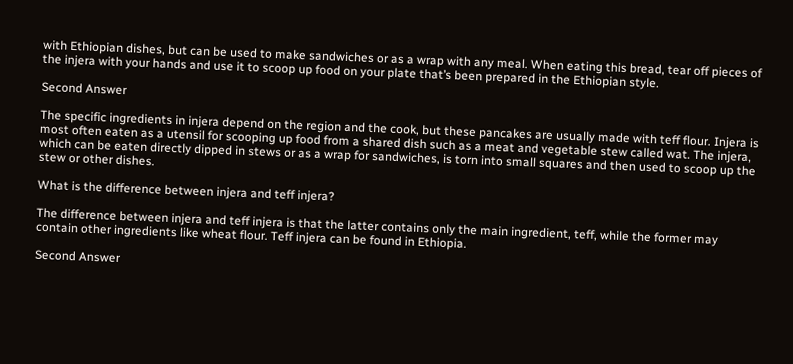with Ethiopian dishes, but can be used to make sandwiches or as a wrap with any meal. When eating this bread, tear off pieces of the injera with your hands and use it to scoop up food on your plate that’s been prepared in the Ethiopian style.

Second Answer

The specific ingredients in injera depend on the region and the cook, but these pancakes are usually made with teff flour. Injera is most often eaten as a utensil for scooping up food from a shared dish such as a meat and vegetable stew called wat. The injera, which can be eaten directly dipped in stews or as a wrap for sandwiches, is torn into small squares and then used to scoop up the stew or other dishes.

What is the difference between injera and teff injera?

The difference between injera and teff injera is that the latter contains only the main ingredient, teff, while the former may contain other ingredients like wheat flour. Teff injera can be found in Ethiopia.

Second Answer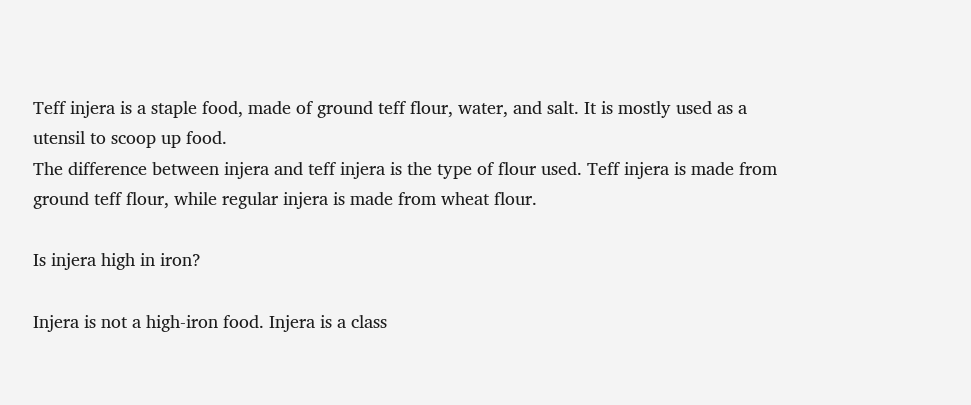Teff injera is a staple food, made of ground teff flour, water, and salt. It is mostly used as a utensil to scoop up food.
The difference between injera and teff injera is the type of flour used. Teff injera is made from ground teff flour, while regular injera is made from wheat flour.

Is injera high in iron?

Injera is not a high-iron food. Injera is a class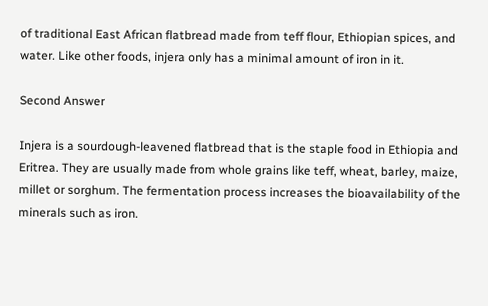of traditional East African flatbread made from teff flour, Ethiopian spices, and water. Like other foods, injera only has a minimal amount of iron in it.

Second Answer

Injera is a sourdough-leavened flatbread that is the staple food in Ethiopia and Eritrea. They are usually made from whole grains like teff, wheat, barley, maize, millet or sorghum. The fermentation process increases the bioavailability of the minerals such as iron.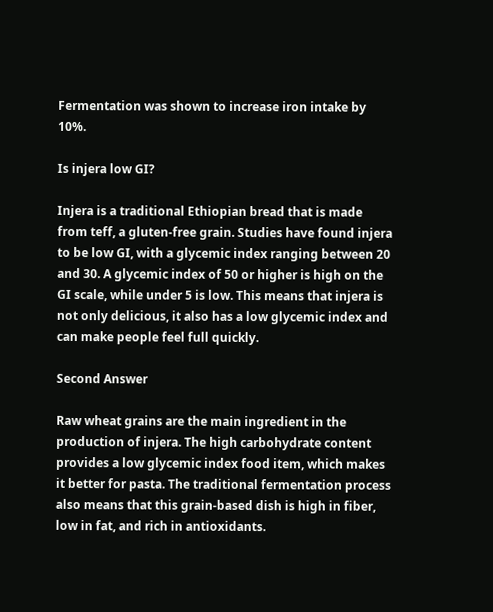Fermentation was shown to increase iron intake by 10%.

Is injera low GI?

Injera is a traditional Ethiopian bread that is made from teff, a gluten-free grain. Studies have found injera to be low GI, with a glycemic index ranging between 20 and 30. A glycemic index of 50 or higher is high on the GI scale, while under 5 is low. This means that injera is not only delicious, it also has a low glycemic index and can make people feel full quickly.

Second Answer

Raw wheat grains are the main ingredient in the production of injera. The high carbohydrate content provides a low glycemic index food item, which makes it better for pasta. The traditional fermentation process also means that this grain-based dish is high in fiber, low in fat, and rich in antioxidants.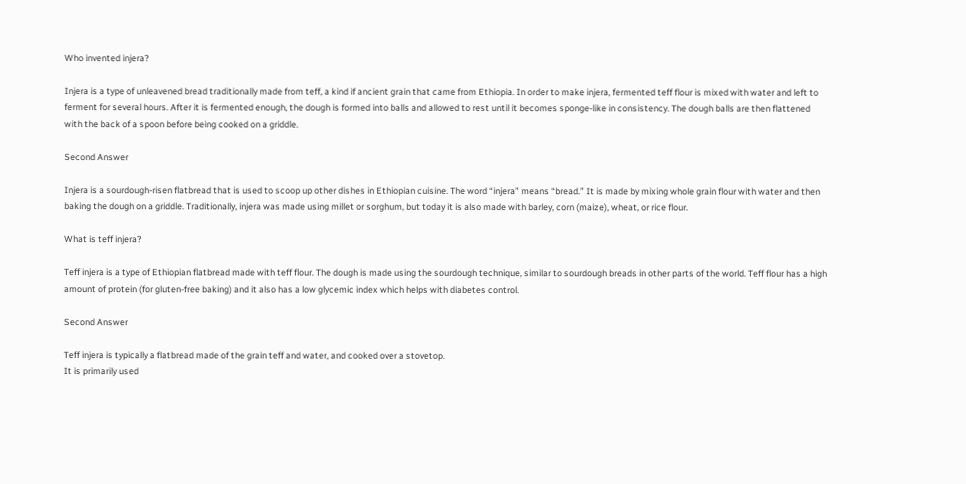Who invented injera?

Injera is a type of unleavened bread traditionally made from teff, a kind if ancient grain that came from Ethiopia. In order to make injera, fermented teff flour is mixed with water and left to ferment for several hours. After it is fermented enough, the dough is formed into balls and allowed to rest until it becomes sponge-like in consistency. The dough balls are then flattened with the back of a spoon before being cooked on a griddle.

Second Answer

Injera is a sourdough-risen flatbread that is used to scoop up other dishes in Ethiopian cuisine. The word “injera” means “bread.” It is made by mixing whole grain flour with water and then baking the dough on a griddle. Traditionally, injera was made using millet or sorghum, but today it is also made with barley, corn (maize), wheat, or rice flour.

What is teff injera?

Teff injera is a type of Ethiopian flatbread made with teff flour. The dough is made using the sourdough technique, similar to sourdough breads in other parts of the world. Teff flour has a high amount of protein (for gluten-free baking) and it also has a low glycemic index which helps with diabetes control.

Second Answer

Teff injera is typically a flatbread made of the grain teff and water, and cooked over a stovetop.
It is primarily used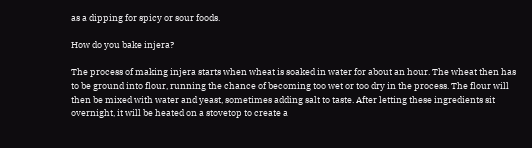as a dipping for spicy or sour foods.

How do you bake injera?

The process of making injera starts when wheat is soaked in water for about an hour. The wheat then has to be ground into flour, running the chance of becoming too wet or too dry in the process. The flour will then be mixed with water and yeast, sometimes adding salt to taste. After letting these ingredients sit overnight, it will be heated on a stovetop to create a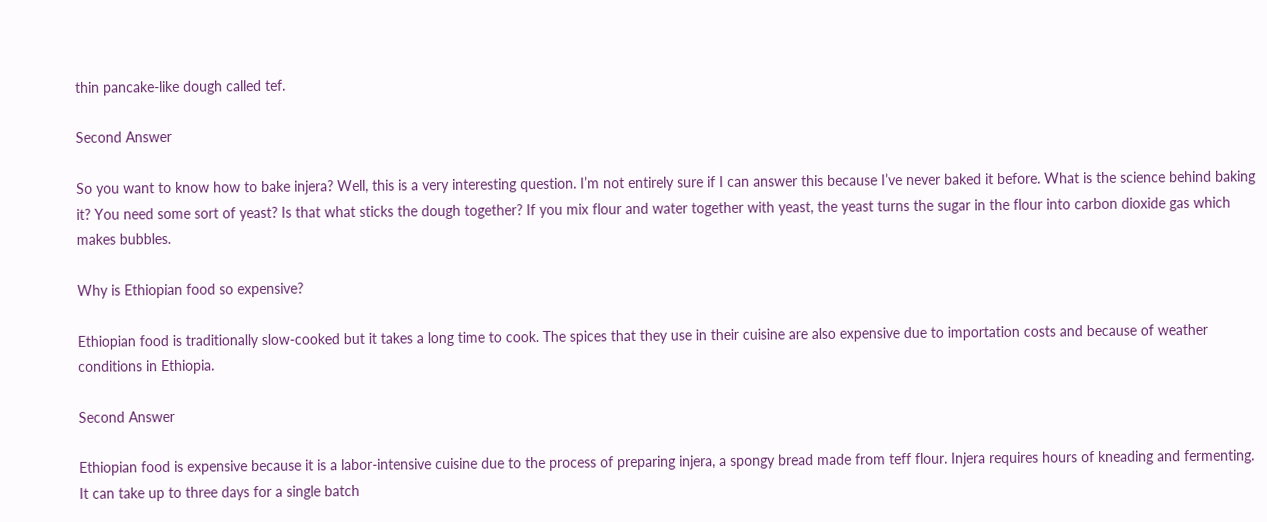thin pancake-like dough called tef.

Second Answer

So you want to know how to bake injera? Well, this is a very interesting question. I’m not entirely sure if I can answer this because I’ve never baked it before. What is the science behind baking it? You need some sort of yeast? Is that what sticks the dough together? If you mix flour and water together with yeast, the yeast turns the sugar in the flour into carbon dioxide gas which makes bubbles.

Why is Ethiopian food so expensive?

Ethiopian food is traditionally slow-cooked but it takes a long time to cook. The spices that they use in their cuisine are also expensive due to importation costs and because of weather conditions in Ethiopia.

Second Answer

Ethiopian food is expensive because it is a labor-intensive cuisine due to the process of preparing injera, a spongy bread made from teff flour. Injera requires hours of kneading and fermenting.  It can take up to three days for a single batch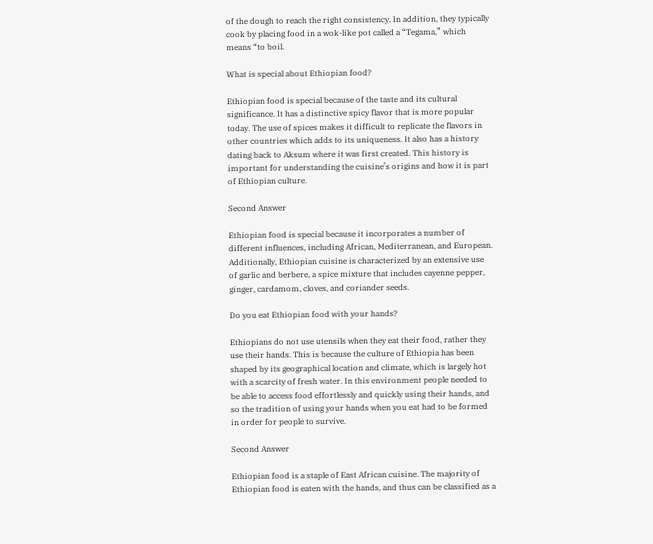of the dough to reach the right consistency. In addition, they typically cook by placing food in a wok-like pot called a “Tegama,” which means “to boil.

What is special about Ethiopian food?

Ethiopian food is special because of the taste and its cultural significance. It has a distinctive spicy flavor that is more popular today. The use of spices makes it difficult to replicate the flavors in other countries which adds to its uniqueness. It also has a history dating back to Aksum where it was first created. This history is important for understanding the cuisine’s origins and how it is part of Ethiopian culture.

Second Answer

Ethiopian food is special because it incorporates a number of different influences, including African, Mediterranean, and European. Additionally, Ethiopian cuisine is characterized by an extensive use of garlic and berbere, a spice mixture that includes cayenne pepper, ginger, cardamom, cloves, and coriander seeds.

Do you eat Ethiopian food with your hands?

Ethiopians do not use utensils when they eat their food, rather they use their hands. This is because the culture of Ethiopia has been shaped by its geographical location and climate, which is largely hot with a scarcity of fresh water. In this environment people needed to be able to access food effortlessly and quickly using their hands, and so the tradition of using your hands when you eat had to be formed in order for people to survive.

Second Answer

Ethiopian food is a staple of East African cuisine. The majority of Ethiopian food is eaten with the hands, and thus can be classified as a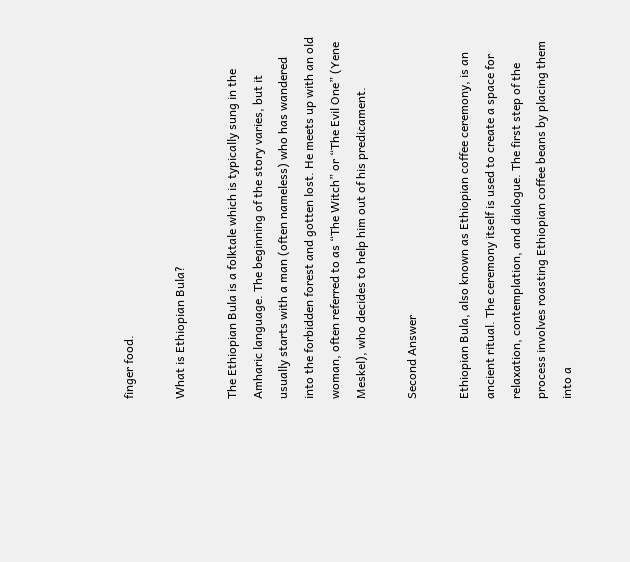finger food.

What is Ethiopian Bula?

The Ethiopian Bula is a folktale which is typically sung in the Amharic language. The beginning of the story varies, but it usually starts with a man (often nameless) who has wandered into the forbidden forest and gotten lost. He meets up with an old woman, often referred to as “The Witch” or “The Evil One” (Yene Meskel), who decides to help him out of his predicament.

Second Answer

Ethiopian Bula, also known as Ethiopian coffee ceremony, is an ancient ritual. The ceremony itself is used to create a space for relaxation, contemplation, and dialogue. The first step of the process involves roasting Ethiopian coffee beans by placing them into a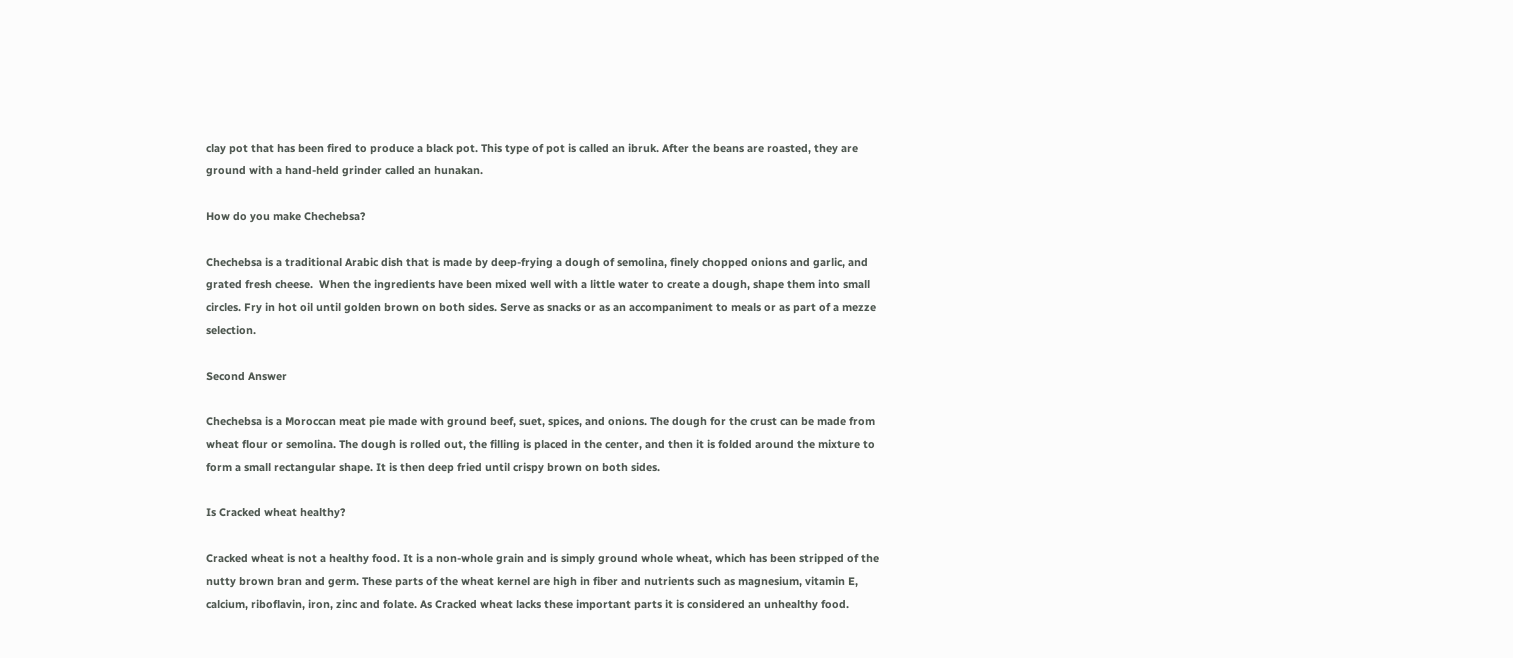clay pot that has been fired to produce a black pot. This type of pot is called an ibruk. After the beans are roasted, they are ground with a hand-held grinder called an hunakan.

How do you make Chechebsa?

Chechebsa is a traditional Arabic dish that is made by deep-frying a dough of semolina, finely chopped onions and garlic, and grated fresh cheese.  When the ingredients have been mixed well with a little water to create a dough, shape them into small circles. Fry in hot oil until golden brown on both sides. Serve as snacks or as an accompaniment to meals or as part of a mezze selection.

Second Answer

Chechebsa is a Moroccan meat pie made with ground beef, suet, spices, and onions. The dough for the crust can be made from wheat flour or semolina. The dough is rolled out, the filling is placed in the center, and then it is folded around the mixture to form a small rectangular shape. It is then deep fried until crispy brown on both sides.

Is Cracked wheat healthy?

Cracked wheat is not a healthy food. It is a non-whole grain and is simply ground whole wheat, which has been stripped of the nutty brown bran and germ. These parts of the wheat kernel are high in fiber and nutrients such as magnesium, vitamin E, calcium, riboflavin, iron, zinc and folate. As Cracked wheat lacks these important parts it is considered an unhealthy food.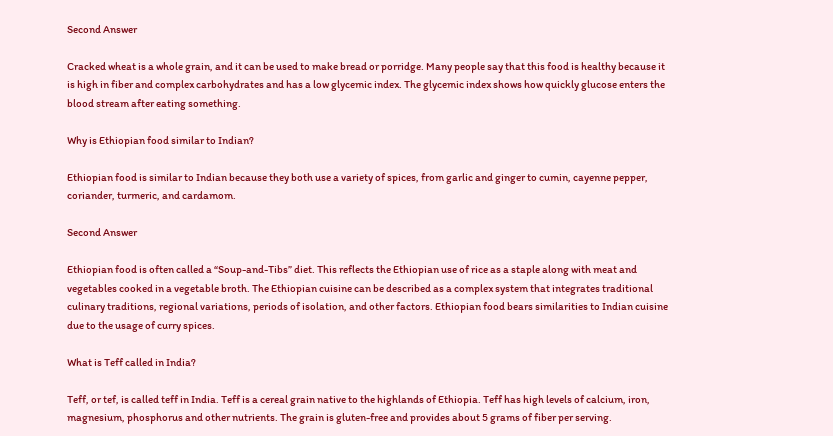Second Answer

Cracked wheat is a whole grain, and it can be used to make bread or porridge. Many people say that this food is healthy because it is high in fiber and complex carbohydrates and has a low glycemic index. The glycemic index shows how quickly glucose enters the blood stream after eating something.

Why is Ethiopian food similar to Indian?

Ethiopian food is similar to Indian because they both use a variety of spices, from garlic and ginger to cumin, cayenne pepper, coriander, turmeric, and cardamom.

Second Answer

Ethiopian food is often called a “Soup-and-Tibs” diet. This reflects the Ethiopian use of rice as a staple along with meat and vegetables cooked in a vegetable broth. The Ethiopian cuisine can be described as a complex system that integrates traditional culinary traditions, regional variations, periods of isolation, and other factors. Ethiopian food bears similarities to Indian cuisine due to the usage of curry spices.

What is Teff called in India?

Teff, or tef, is called teff in India. Teff is a cereal grain native to the highlands of Ethiopia. Teff has high levels of calcium, iron, magnesium, phosphorus and other nutrients. The grain is gluten-free and provides about 5 grams of fiber per serving.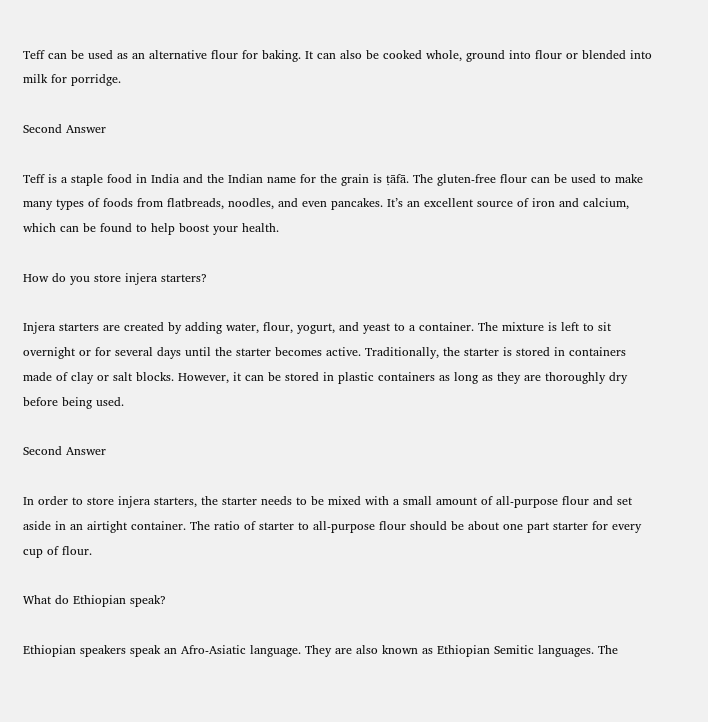Teff can be used as an alternative flour for baking. It can also be cooked whole, ground into flour or blended into milk for porridge.

Second Answer

Teff is a staple food in India and the Indian name for the grain is ṭāfā. The gluten-free flour can be used to make many types of foods from flatbreads, noodles, and even pancakes. It’s an excellent source of iron and calcium, which can be found to help boost your health.

How do you store injera starters?

Injera starters are created by adding water, flour, yogurt, and yeast to a container. The mixture is left to sit overnight or for several days until the starter becomes active. Traditionally, the starter is stored in containers made of clay or salt blocks. However, it can be stored in plastic containers as long as they are thoroughly dry before being used.

Second Answer

In order to store injera starters, the starter needs to be mixed with a small amount of all-purpose flour and set aside in an airtight container. The ratio of starter to all-purpose flour should be about one part starter for every cup of flour.

What do Ethiopian speak?

Ethiopian speakers speak an Afro-Asiatic language. They are also known as Ethiopian Semitic languages. The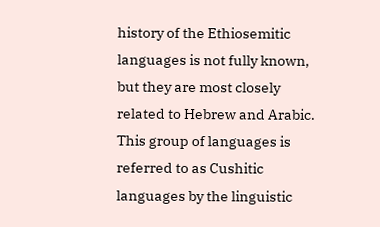history of the Ethiosemitic languages is not fully known, but they are most closely related to Hebrew and Arabic. This group of languages is referred to as Cushitic languages by the linguistic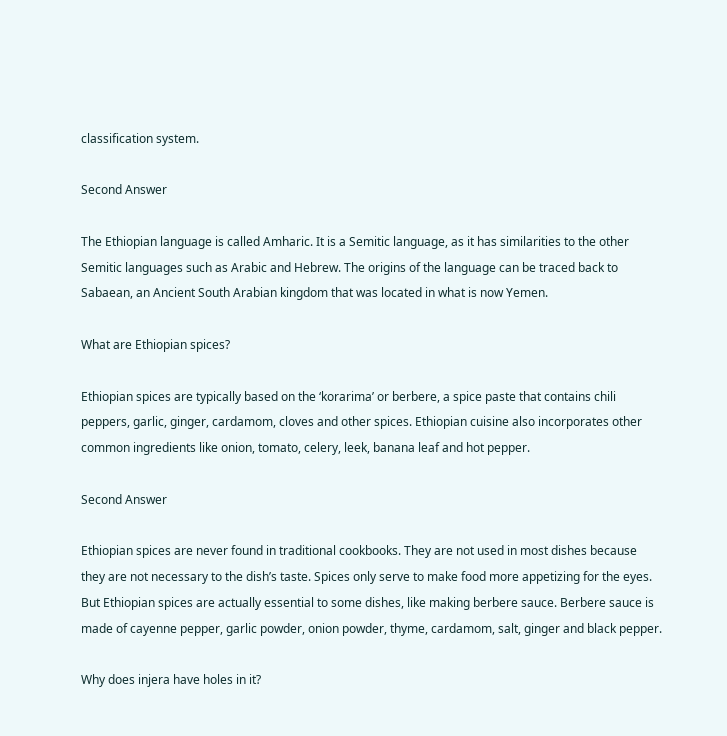classification system.

Second Answer

The Ethiopian language is called Amharic. It is a Semitic language, as it has similarities to the other Semitic languages such as Arabic and Hebrew. The origins of the language can be traced back to Sabaean, an Ancient South Arabian kingdom that was located in what is now Yemen.

What are Ethiopian spices?

Ethiopian spices are typically based on the ‘korarima’ or berbere, a spice paste that contains chili peppers, garlic, ginger, cardamom, cloves and other spices. Ethiopian cuisine also incorporates other common ingredients like onion, tomato, celery, leek, banana leaf and hot pepper.

Second Answer

Ethiopian spices are never found in traditional cookbooks. They are not used in most dishes because they are not necessary to the dish’s taste. Spices only serve to make food more appetizing for the eyes. But Ethiopian spices are actually essential to some dishes, like making berbere sauce. Berbere sauce is made of cayenne pepper, garlic powder, onion powder, thyme, cardamom, salt, ginger and black pepper.

Why does injera have holes in it?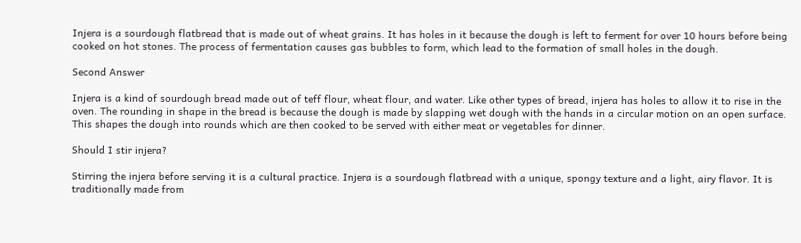Injera is a sourdough flatbread that is made out of wheat grains. It has holes in it because the dough is left to ferment for over 10 hours before being cooked on hot stones. The process of fermentation causes gas bubbles to form, which lead to the formation of small holes in the dough.

Second Answer

Injera is a kind of sourdough bread made out of teff flour, wheat flour, and water. Like other types of bread, injera has holes to allow it to rise in the oven. The rounding in shape in the bread is because the dough is made by slapping wet dough with the hands in a circular motion on an open surface. This shapes the dough into rounds which are then cooked to be served with either meat or vegetables for dinner.

Should I stir injera?

Stirring the injera before serving it is a cultural practice. Injera is a sourdough flatbread with a unique, spongy texture and a light, airy flavor. It is traditionally made from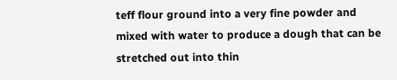teff flour ground into a very fine powder and mixed with water to produce a dough that can be stretched out into thin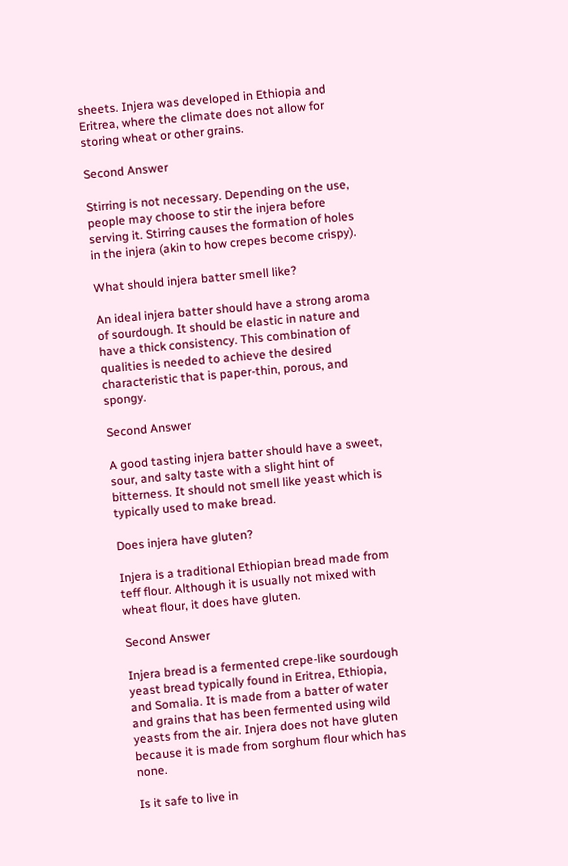sheets. Injera was developed in Ethiopia and Eritrea, where the climate does not allow for storing wheat or other grains.

Second Answer

Stirring is not necessary. Depending on the use, people may choose to stir the injera before serving it. Stirring causes the formation of holes in the injera (akin to how crepes become crispy).

What should injera batter smell like?

An ideal injera batter should have a strong aroma of sourdough. It should be elastic in nature and have a thick consistency. This combination of qualities is needed to achieve the desired characteristic that is paper-thin, porous, and spongy.

Second Answer

A good tasting injera batter should have a sweet, sour, and salty taste with a slight hint of bitterness. It should not smell like yeast which is typically used to make bread.

Does injera have gluten?

Injera is a traditional Ethiopian bread made from teff flour. Although it is usually not mixed with wheat flour, it does have gluten.

Second Answer

Injera bread is a fermented crepe-like sourdough yeast bread typically found in Eritrea, Ethiopia, and Somalia. It is made from a batter of water and grains that has been fermented using wild yeasts from the air. Injera does not have gluten because it is made from sorghum flour which has none.

Is it safe to live in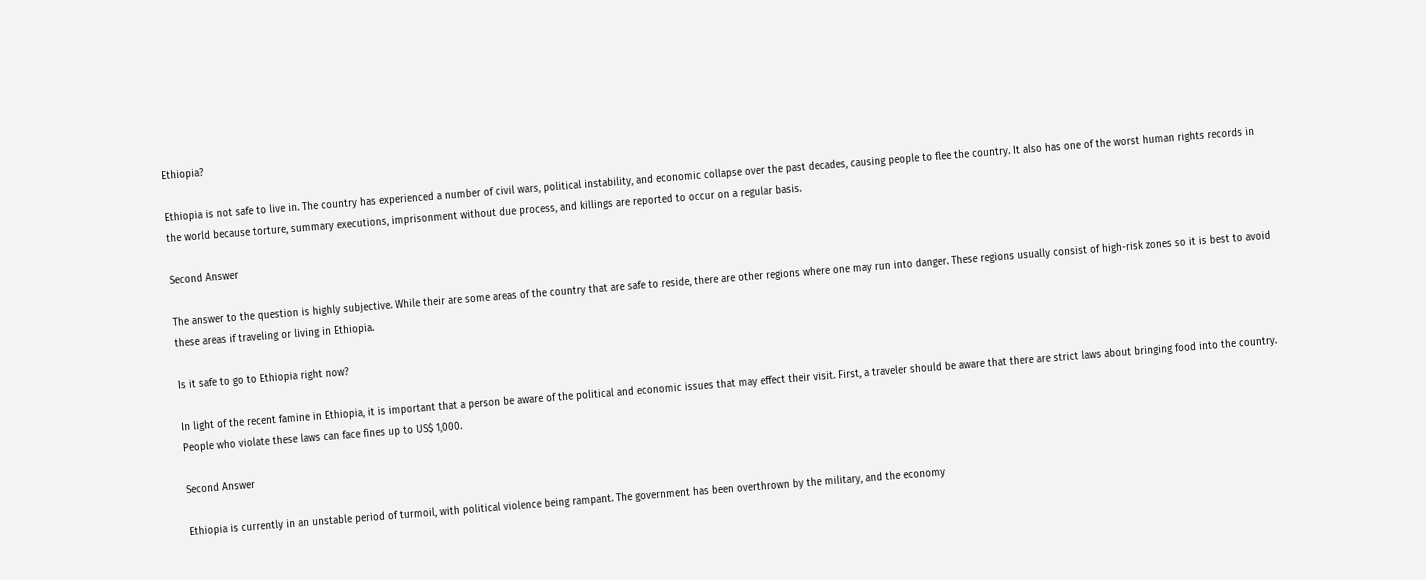Ethiopia?

Ethiopia is not safe to live in. The country has experienced a number of civil wars, political instability, and economic collapse over the past decades, causing people to flee the country. It also has one of the worst human rights records in the world because torture, summary executions, imprisonment without due process, and killings are reported to occur on a regular basis.

Second Answer

The answer to the question is highly subjective. While their are some areas of the country that are safe to reside, there are other regions where one may run into danger. These regions usually consist of high-risk zones so it is best to avoid these areas if traveling or living in Ethiopia.

Is it safe to go to Ethiopia right now?

In light of the recent famine in Ethiopia, it is important that a person be aware of the political and economic issues that may effect their visit. First, a traveler should be aware that there are strict laws about bringing food into the country. People who violate these laws can face fines up to US$ 1,000.

Second Answer

Ethiopia is currently in an unstable period of turmoil, with political violence being rampant. The government has been overthrown by the military, and the economy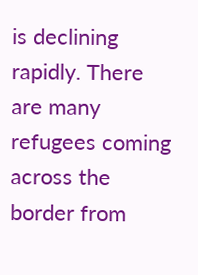is declining rapidly. There are many refugees coming across the border from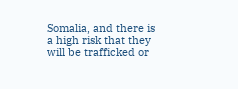Somalia, and there is a high risk that they will be trafficked or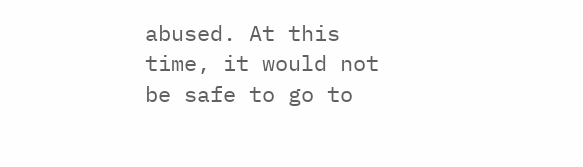abused. At this time, it would not be safe to go to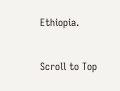Ethiopia.

Scroll to Top